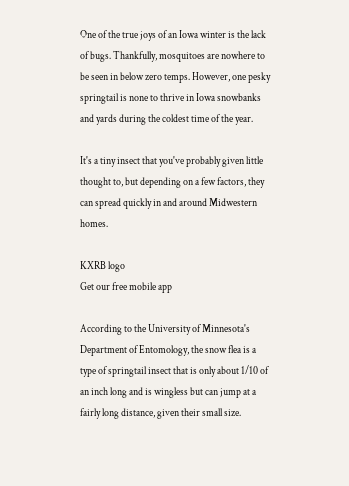One of the true joys of an Iowa winter is the lack of bugs. Thankfully, mosquitoes are nowhere to be seen in below zero temps. However, one pesky springtail is none to thrive in Iowa snowbanks and yards during the coldest time of the year.

It's a tiny insect that you've probably given little thought to, but depending on a few factors, they can spread quickly in and around Midwestern homes.

KXRB logo
Get our free mobile app

According to the University of Minnesota's Department of Entomology, the snow flea is a type of springtail insect that is only about 1/10 of an inch long and is wingless but can jump at a fairly long distance, given their small size.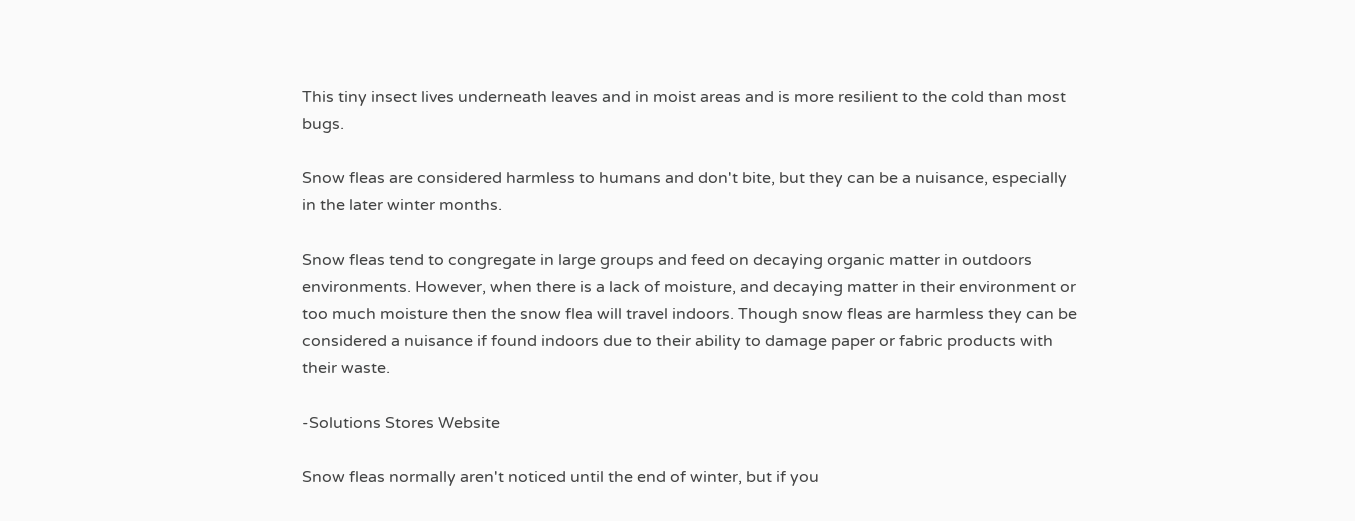This tiny insect lives underneath leaves and in moist areas and is more resilient to the cold than most bugs.

Snow fleas are considered harmless to humans and don't bite, but they can be a nuisance, especially in the later winter months.

Snow fleas tend to congregate in large groups and feed on decaying organic matter in outdoors environments. However, when there is a lack of moisture, and decaying matter in their environment or too much moisture then the snow flea will travel indoors. Though snow fleas are harmless they can be considered a nuisance if found indoors due to their ability to damage paper or fabric products with their waste.

-Solutions Stores Website

Snow fleas normally aren't noticed until the end of winter, but if you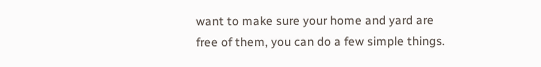want to make sure your home and yard are free of them, you can do a few simple things.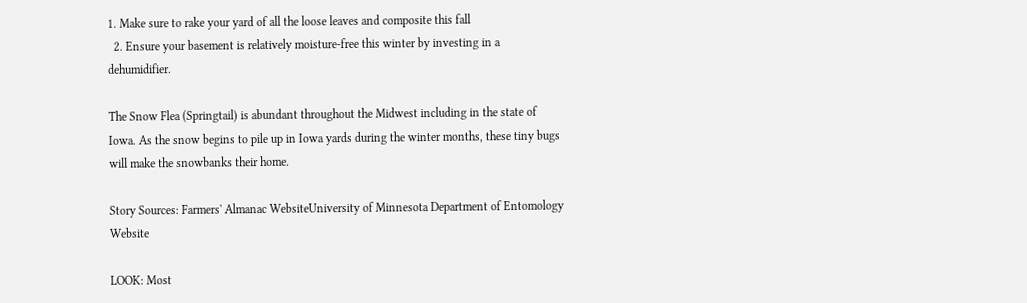1. Make sure to rake your yard of all the loose leaves and composite this fall
  2. Ensure your basement is relatively moisture-free this winter by investing in a dehumidifier.

The Snow Flea (Springtail) is abundant throughout the Midwest including in the state of Iowa. As the snow begins to pile up in Iowa yards during the winter months, these tiny bugs will make the snowbanks their home.

Story Sources: Farmers' Almanac WebsiteUniversity of Minnesota Department of Entomology Website

LOOK: Most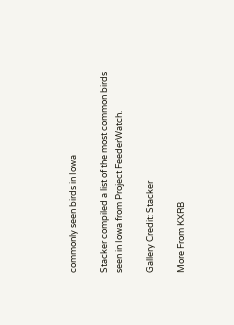commonly seen birds in Iowa

Stacker compiled a list of the most common birds seen in Iowa from Project FeederWatch.

Gallery Credit: Stacker

More From KXRB